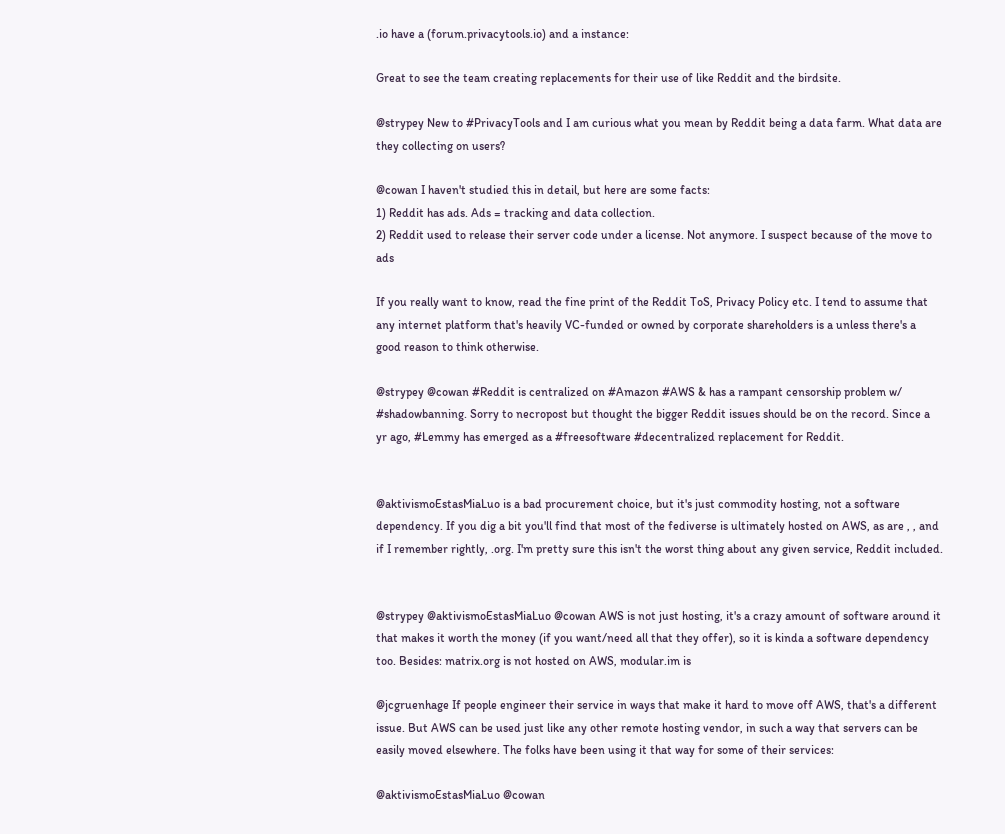.io have a (forum.privacytools.io) and a instance:

Great to see the team creating replacements for their use of like Reddit and the birdsite.

@strypey New to #PrivacyTools and I am curious what you mean by Reddit being a data farm. What data are they collecting on users?

@cowan I haven't studied this in detail, but here are some facts:
1) Reddit has ads. Ads = tracking and data collection.
2) Reddit used to release their server code under a license. Not anymore. I suspect because of the move to ads

If you really want to know, read the fine print of the Reddit ToS, Privacy Policy etc. I tend to assume that any internet platform that's heavily VC-funded or owned by corporate shareholders is a unless there's a good reason to think otherwise.

@strypey @cowan #Reddit is centralized on #Amazon #AWS & has a rampant censorship problem w/ #shadowbanning. Sorry to necropost but thought the bigger Reddit issues should be on the record. Since a yr ago, #Lemmy has emerged as a #freesoftware #decentralized replacement for Reddit.


@aktivismoEstasMiaLuo is a bad procurement choice, but it's just commodity hosting, not a software dependency. If you dig a bit you'll find that most of the fediverse is ultimately hosted on AWS, as are , , and if I remember rightly, .org. I'm pretty sure this isn't the worst thing about any given service, Reddit included.


@strypey @aktivismoEstasMiaLuo @cowan AWS is not just hosting, it's a crazy amount of software around it that makes it worth the money (if you want/need all that they offer), so it is kinda a software dependency too. Besides: matrix.org is not hosted on AWS, modular.im is

@jcgruenhage If people engineer their service in ways that make it hard to move off AWS, that's a different issue. But AWS can be used just like any other remote hosting vendor, in such a way that servers can be easily moved elsewhere. The folks have been using it that way for some of their services:

@aktivismoEstasMiaLuo @cowan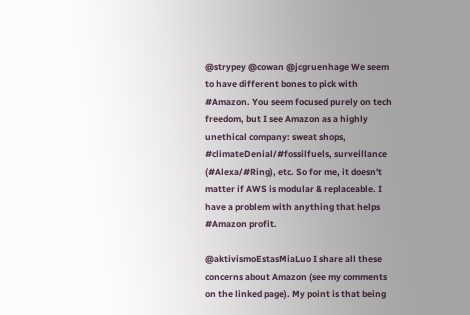@strypey @cowan @jcgruenhage We seem to have different bones to pick with #Amazon. You seem focused purely on tech freedom, but I see Amazon as a highly unethical company: sweat shops, #climateDenial/#fossilfuels, surveillance (#Alexa/#Ring), etc. So for me, it doesn't matter if AWS is modular & replaceable. I have a problem with anything that helps #Amazon profit.

@aktivismoEstasMiaLuo I share all these concerns about Amazon (see my comments on the linked page). My point is that being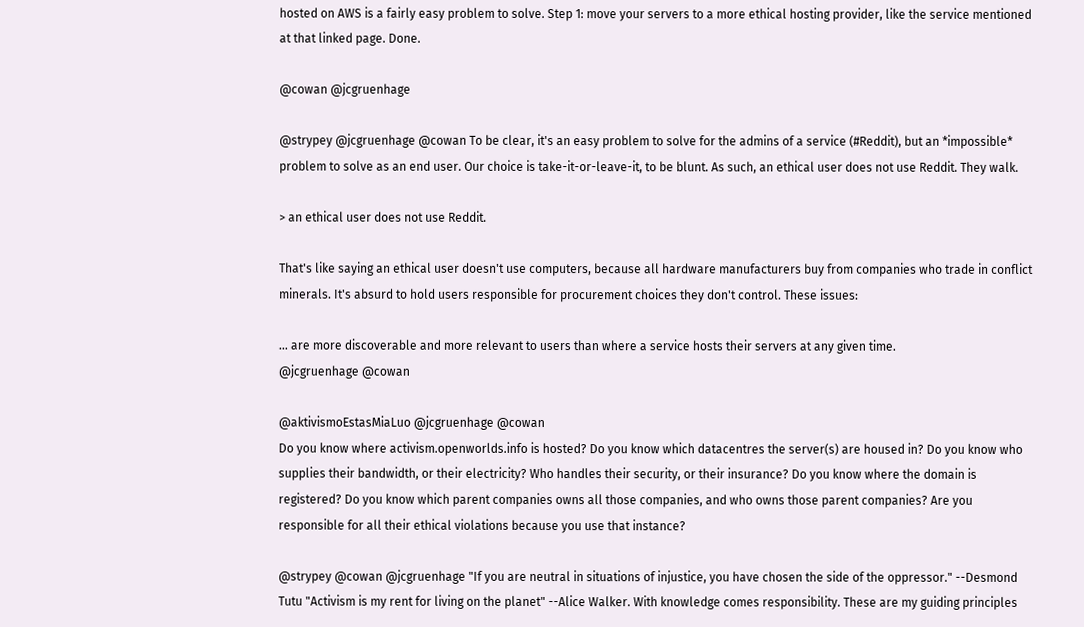hosted on AWS is a fairly easy problem to solve. Step 1: move your servers to a more ethical hosting provider, like the service mentioned at that linked page. Done.

@cowan @jcgruenhage

@strypey @jcgruenhage @cowan To be clear, it's an easy problem to solve for the admins of a service (#Reddit), but an *impossible* problem to solve as an end user. Our choice is take-it-or-leave-it, to be blunt. As such, an ethical user does not use Reddit. They walk.

> an ethical user does not use Reddit.

That's like saying an ethical user doesn't use computers, because all hardware manufacturers buy from companies who trade in conflict minerals. It's absurd to hold users responsible for procurement choices they don't control. These issues:

... are more discoverable and more relevant to users than where a service hosts their servers at any given time.
@jcgruenhage @cowan

@aktivismoEstasMiaLuo @jcgruenhage @cowan
Do you know where activism.openworlds.info is hosted? Do you know which datacentres the server(s) are housed in? Do you know who supplies their bandwidth, or their electricity? Who handles their security, or their insurance? Do you know where the domain is registered? Do you know which parent companies owns all those companies, and who owns those parent companies? Are you responsible for all their ethical violations because you use that instance?

@strypey @cowan @jcgruenhage "If you are neutral in situations of injustice, you have chosen the side of the oppressor." --Desmond Tutu "Activism is my rent for living on the planet" --Alice Walker. With knowledge comes responsibility. These are my guiding principles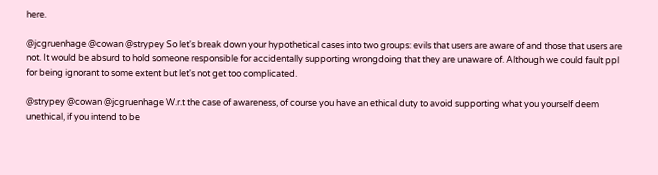here.

@jcgruenhage @cowan @strypey So let's break down your hypothetical cases into two groups: evils that users are aware of and those that users are not. It would be absurd to hold someone responsible for accidentally supporting wrongdoing that they are unaware of. Although we could fault ppl for being ignorant to some extent but let's not get too complicated.

@strypey @cowan @jcgruenhage W.r.t the case of awareness, of course you have an ethical duty to avoid supporting what you yourself deem unethical, if you intend to be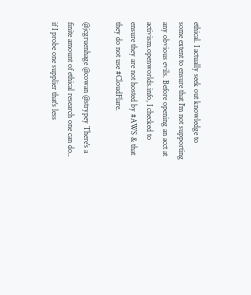ethical. I actually seek out knowledge to some extent to ensure that I'm not supporting any obvious evils. Before opening an acct at activism.openworlds.info, I checked to ensure they are not hosted by #AWS & that they do not use #CloudFlare.

@jcgruenhage @cowan @strypey There's a finite amount of ethical research one can do.. if I probe one supplier that's less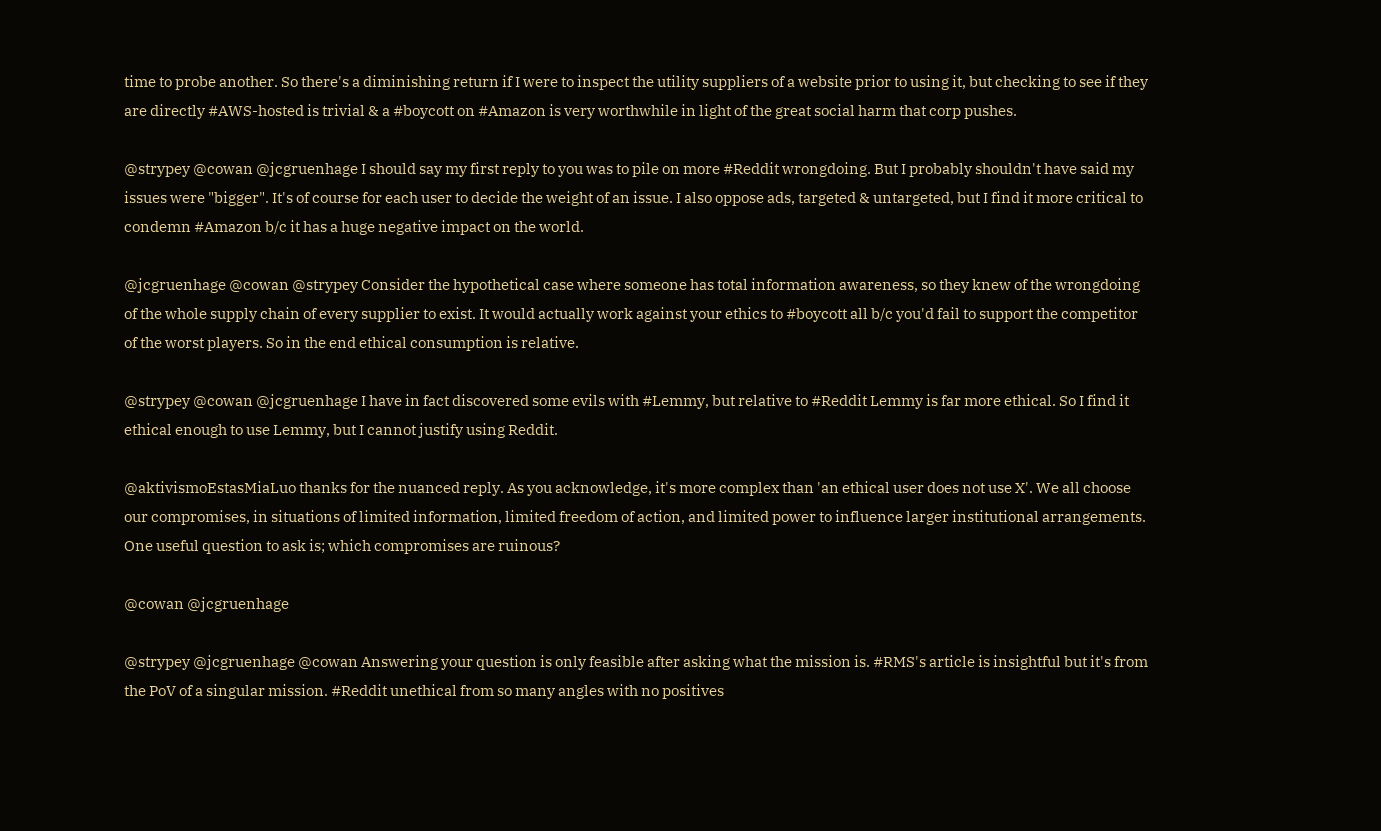time to probe another. So there's a diminishing return if I were to inspect the utility suppliers of a website prior to using it, but checking to see if they are directly #AWS-hosted is trivial & a #boycott on #Amazon is very worthwhile in light of the great social harm that corp pushes.

@strypey @cowan @jcgruenhage I should say my first reply to you was to pile on more #Reddit wrongdoing. But I probably shouldn't have said my issues were "bigger". It's of course for each user to decide the weight of an issue. I also oppose ads, targeted & untargeted, but I find it more critical to condemn #Amazon b/c it has a huge negative impact on the world.

@jcgruenhage @cowan @strypey Consider the hypothetical case where someone has total information awareness, so they knew of the wrongdoing of the whole supply chain of every supplier to exist. It would actually work against your ethics to #boycott all b/c you'd fail to support the competitor of the worst players. So in the end ethical consumption is relative.

@strypey @cowan @jcgruenhage I have in fact discovered some evils with #Lemmy, but relative to #Reddit Lemmy is far more ethical. So I find it ethical enough to use Lemmy, but I cannot justify using Reddit.

@aktivismoEstasMiaLuo thanks for the nuanced reply. As you acknowledge, it's more complex than 'an ethical user does not use X'. We all choose our compromises, in situations of limited information, limited freedom of action, and limited power to influence larger institutional arrangements. One useful question to ask is; which compromises are ruinous?

@cowan @jcgruenhage

@strypey @jcgruenhage @cowan Answering your question is only feasible after asking what the mission is. #RMS's article is insightful but it's from the PoV of a singular mission. #Reddit unethical from so many angles with no positives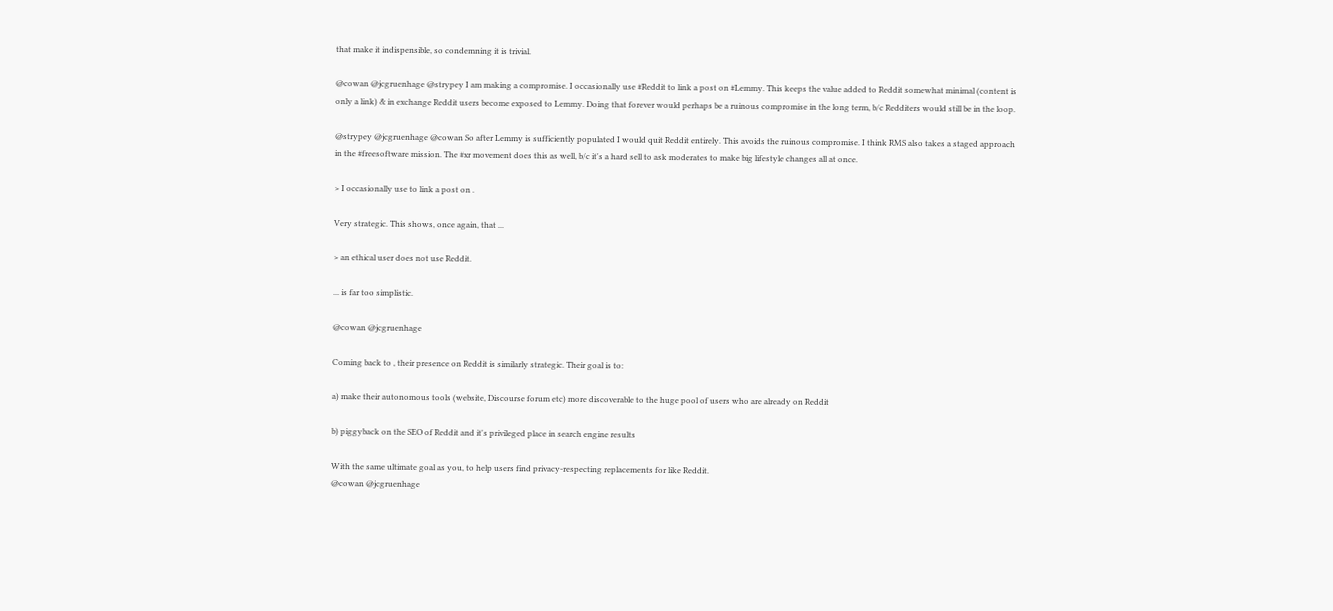that make it indispensible, so condemning it is trivial.

@cowan @jcgruenhage @strypey I am making a compromise. I occasionally use #Reddit to link a post on #Lemmy. This keeps the value added to Reddit somewhat minimal (content is only a link) & in exchange Reddit users become exposed to Lemmy. Doing that forever would perhaps be a ruinous compromise in the long term, b/c Redditers would still be in the loop.

@strypey @jcgruenhage @cowan So after Lemmy is sufficiently populated I would quit Reddit entirely. This avoids the ruinous compromise. I think RMS also takes a staged approach in the #freesoftware mission. The #xr movement does this as well, b/c it's a hard sell to ask moderates to make big lifestyle changes all at once.

> I occasionally use to link a post on .

Very strategic. This shows, once again, that ...

> an ethical user does not use Reddit.

... is far too simplistic.

@cowan @jcgruenhage

Coming back to , their presence on Reddit is similarly strategic. Their goal is to:

a) make their autonomous tools (website, Discourse forum etc) more discoverable to the huge pool of users who are already on Reddit

b) piggyback on the SEO of Reddit and it's privileged place in search engine results

With the same ultimate goal as you, to help users find privacy-respecting replacements for like Reddit.
@cowan @jcgruenhage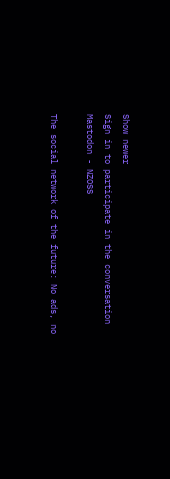Show newer
Sign in to participate in the conversation
Mastodon - NZOSS

The social network of the future: No ads, no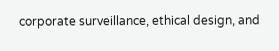corporate surveillance, ethical design, and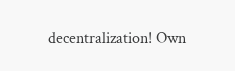decentralization! Own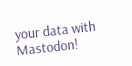your data with Mastodon!